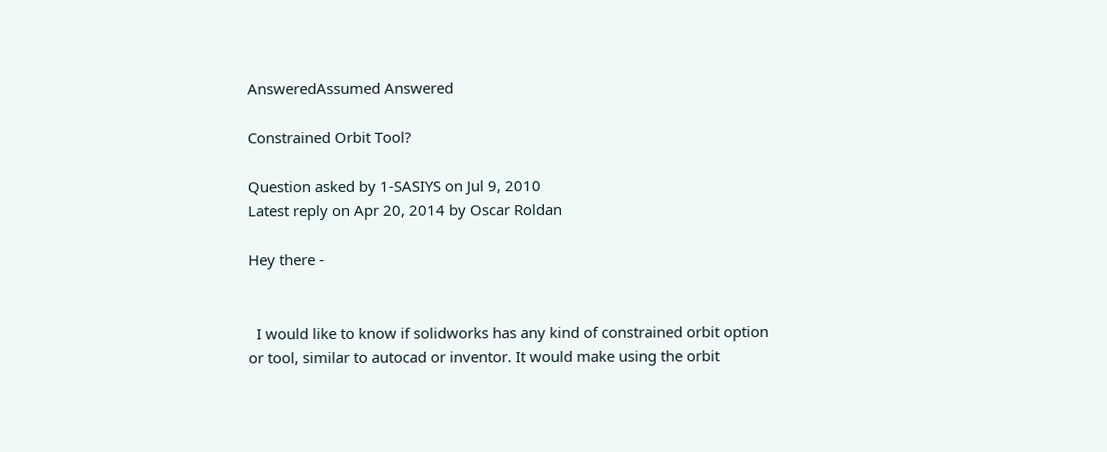AnsweredAssumed Answered

Constrained Orbit Tool?

Question asked by 1-SASIYS on Jul 9, 2010
Latest reply on Apr 20, 2014 by Oscar Roldan

Hey there -


  I would like to know if solidworks has any kind of constrained orbit option or tool, similar to autocad or inventor. It would make using the orbit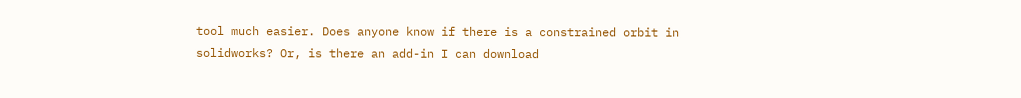tool much easier. Does anyone know if there is a constrained orbit in solidworks? Or, is there an add-in I can download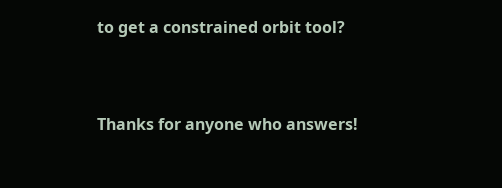to get a constrained orbit tool?


Thanks for anyone who answers!